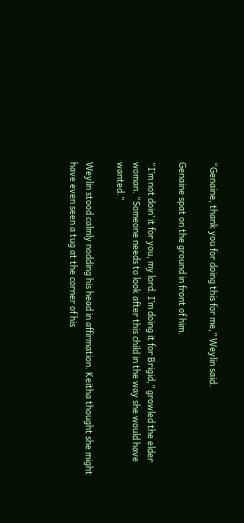“Genaine, thank you for doing this for me,” Weylin said.

Genaine spat on the ground in front of him.

“I’m not doin’ it for you, my lord. I’m doing it for Brigid,” growled the elder woman. “Someone needs to look after this child in the way she would have wanted.”

Weylin stood calmly nodding his head in affirmation. Keitha thought she might have even seen a tug at the corner of his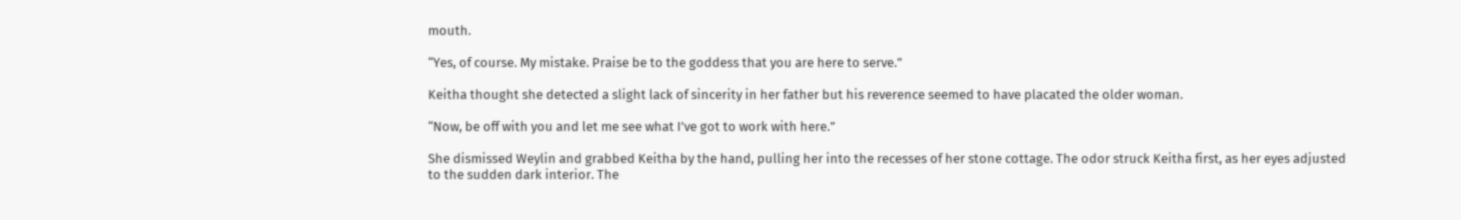mouth.

“Yes, of course. My mistake. Praise be to the goddess that you are here to serve.”

Keitha thought she detected a slight lack of sincerity in her father but his reverence seemed to have placated the older woman.

“Now, be off with you and let me see what I’ve got to work with here.”

She dismissed Weylin and grabbed Keitha by the hand, pulling her into the recesses of her stone cottage. The odor struck Keitha first, as her eyes adjusted to the sudden dark interior. The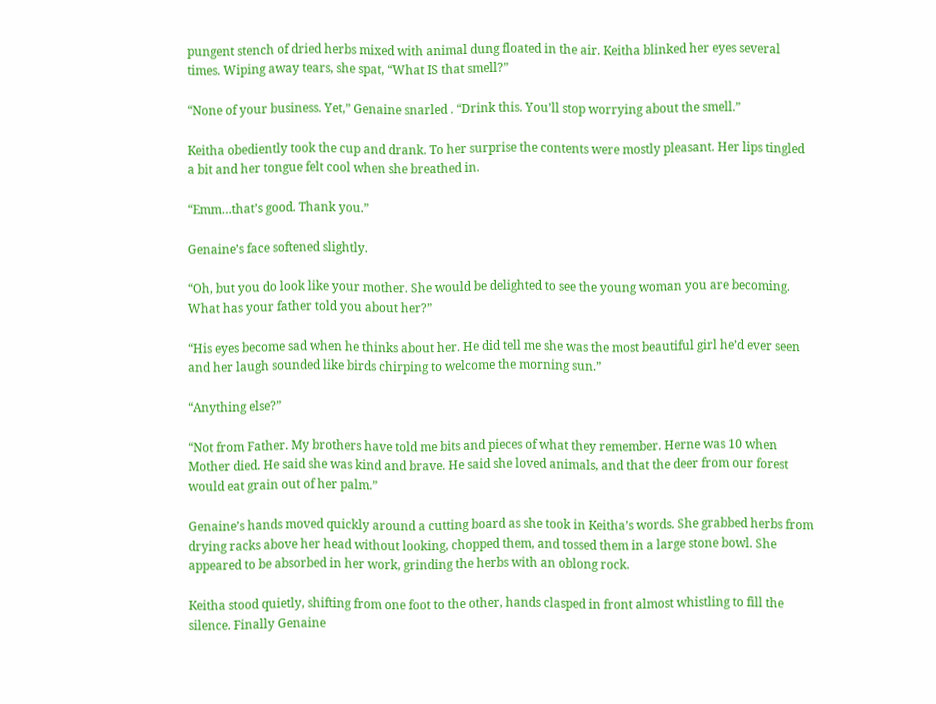pungent stench of dried herbs mixed with animal dung floated in the air. Keitha blinked her eyes several times. Wiping away tears, she spat, “What IS that smell?”

“None of your business. Yet,” Genaine snarled . “Drink this. You’ll stop worrying about the smell.”

Keitha obediently took the cup and drank. To her surprise the contents were mostly pleasant. Her lips tingled a bit and her tongue felt cool when she breathed in.

“Emm…that’s good. Thank you.”

Genaine’s face softened slightly.

“Oh, but you do look like your mother. She would be delighted to see the young woman you are becoming. What has your father told you about her?”

“His eyes become sad when he thinks about her. He did tell me she was the most beautiful girl he’d ever seen and her laugh sounded like birds chirping to welcome the morning sun.”

“Anything else?”

“Not from Father. My brothers have told me bits and pieces of what they remember. Herne was 10 when Mother died. He said she was kind and brave. He said she loved animals, and that the deer from our forest would eat grain out of her palm.”

Genaine’s hands moved quickly around a cutting board as she took in Keitha’s words. She grabbed herbs from drying racks above her head without looking, chopped them, and tossed them in a large stone bowl. She appeared to be absorbed in her work, grinding the herbs with an oblong rock.

Keitha stood quietly, shifting from one foot to the other, hands clasped in front almost whistling to fill the silence. Finally Genaine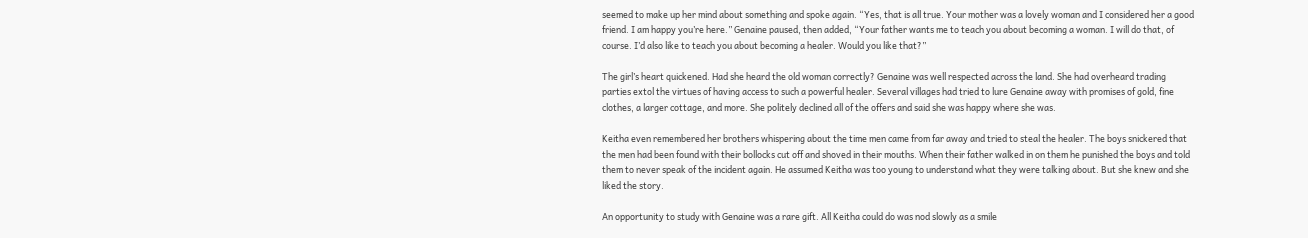seemed to make up her mind about something and spoke again. “Yes, that is all true. Your mother was a lovely woman and I considered her a good friend. I am happy you’re here.” Genaine paused, then added, “Your father wants me to teach you about becoming a woman. I will do that, of course. I’d also like to teach you about becoming a healer. Would you like that?”

The girl’s heart quickened. Had she heard the old woman correctly? Genaine was well respected across the land. She had overheard trading parties extol the virtues of having access to such a powerful healer. Several villages had tried to lure Genaine away with promises of gold, fine clothes, a larger cottage, and more. She politely declined all of the offers and said she was happy where she was.

Keitha even remembered her brothers whispering about the time men came from far away and tried to steal the healer. The boys snickered that the men had been found with their bollocks cut off and shoved in their mouths. When their father walked in on them he punished the boys and told them to never speak of the incident again. He assumed Keitha was too young to understand what they were talking about. But she knew and she liked the story.

An opportunity to study with Genaine was a rare gift. All Keitha could do was nod slowly as a smile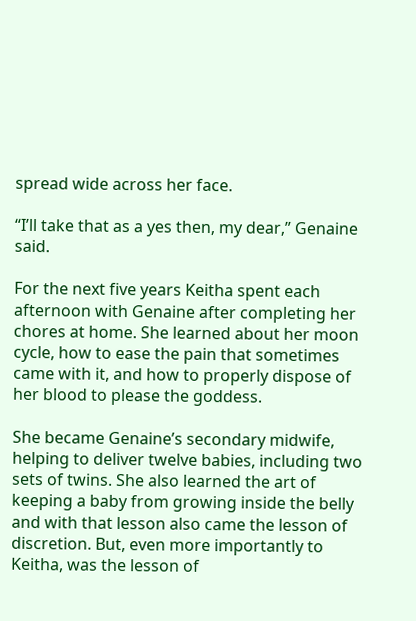spread wide across her face.

“I’ll take that as a yes then, my dear,” Genaine said.

For the next five years Keitha spent each afternoon with Genaine after completing her chores at home. She learned about her moon cycle, how to ease the pain that sometimes came with it, and how to properly dispose of her blood to please the goddess.

She became Genaine’s secondary midwife, helping to deliver twelve babies, including two sets of twins. She also learned the art of keeping a baby from growing inside the belly and with that lesson also came the lesson of discretion. But, even more importantly to Keitha, was the lesson of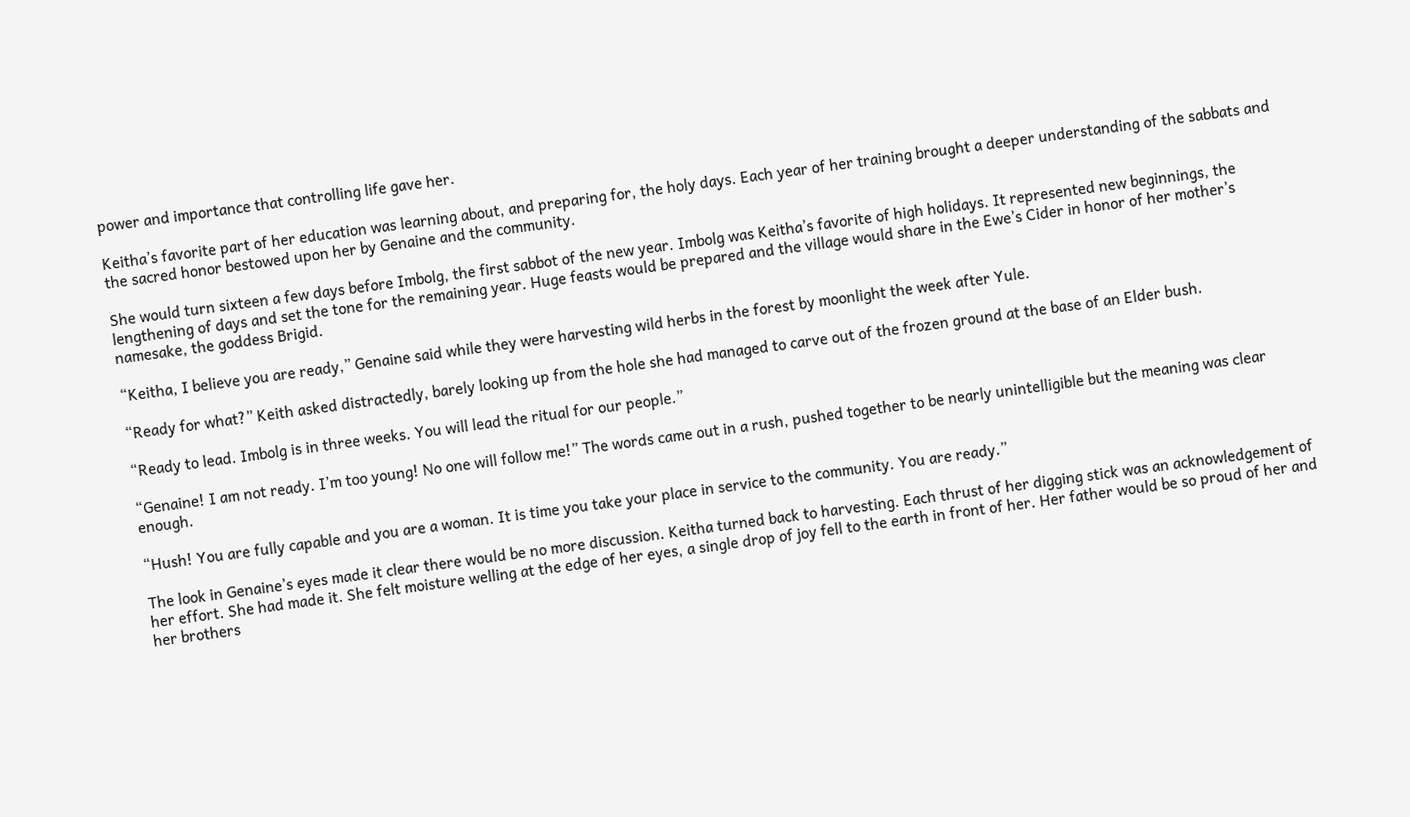power and importance that controlling life gave her.

Keitha’s favorite part of her education was learning about, and preparing for, the holy days. Each year of her training brought a deeper understanding of the sabbats and the sacred honor bestowed upon her by Genaine and the community.

She would turn sixteen a few days before Imbolg, the first sabbot of the new year. Imbolg was Keitha’s favorite of high holidays. It represented new beginnings, the lengthening of days and set the tone for the remaining year. Huge feasts would be prepared and the village would share in the Ewe’s Cider in honor of her mother’s namesake, the goddess Brigid.

“Keitha, I believe you are ready,” Genaine said while they were harvesting wild herbs in the forest by moonlight the week after Yule.

“Ready for what?” Keith asked distractedly, barely looking up from the hole she had managed to carve out of the frozen ground at the base of an Elder bush.

“Ready to lead. Imbolg is in three weeks. You will lead the ritual for our people.”

“Genaine! I am not ready. I’m too young! No one will follow me!” The words came out in a rush, pushed together to be nearly unintelligible but the meaning was clear enough.

“Hush! You are fully capable and you are a woman. It is time you take your place in service to the community. You are ready.”

The look in Genaine’s eyes made it clear there would be no more discussion. Keitha turned back to harvesting. Each thrust of her digging stick was an acknowledgement of her effort. She had made it. She felt moisture welling at the edge of her eyes, a single drop of joy fell to the earth in front of her. Her father would be so proud of her and her brothers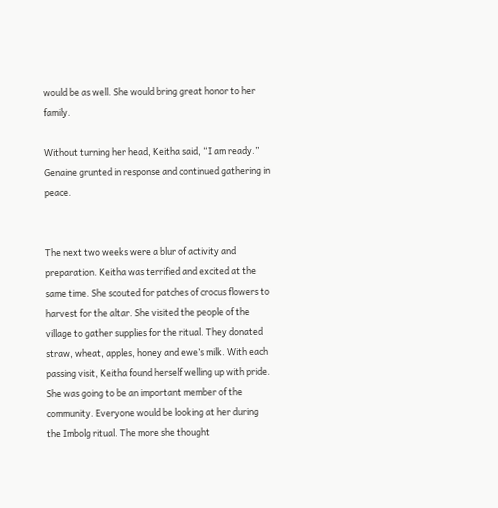would be as well. She would bring great honor to her family.

Without turning her head, Keitha said, “I am ready.” Genaine grunted in response and continued gathering in peace.


The next two weeks were a blur of activity and preparation. Keitha was terrified and excited at the same time. She scouted for patches of crocus flowers to harvest for the altar. She visited the people of the village to gather supplies for the ritual. They donated straw, wheat, apples, honey and ewe’s milk. With each passing visit, Keitha found herself welling up with pride. She was going to be an important member of the community. Everyone would be looking at her during the Imbolg ritual. The more she thought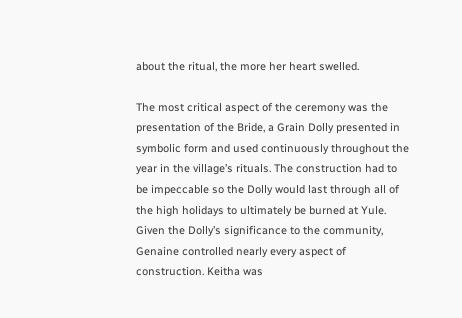about the ritual, the more her heart swelled.

The most critical aspect of the ceremony was the presentation of the Bride, a Grain Dolly presented in symbolic form and used continuously throughout the year in the village’s rituals. The construction had to be impeccable so the Dolly would last through all of the high holidays to ultimately be burned at Yule. Given the Dolly’s significance to the community, Genaine controlled nearly every aspect of construction. Keitha was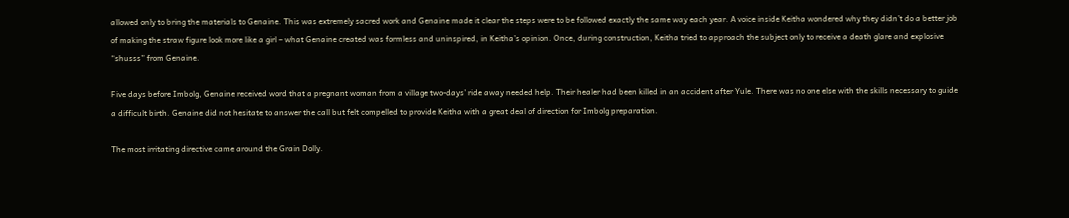allowed only to bring the materials to Genaine. This was extremely sacred work and Genaine made it clear the steps were to be followed exactly the same way each year. A voice inside Keitha wondered why they didn’t do a better job of making the straw figure look more like a girl – what Genaine created was formless and uninspired, in Keitha’s opinion. Once, during construction, Keitha tried to approach the subject only to receive a death glare and explosive “shusss” from Genaine.

Five days before Imbolg, Genaine received word that a pregnant woman from a village two-days’ ride away needed help. Their healer had been killed in an accident after Yule. There was no one else with the skills necessary to guide a difficult birth. Genaine did not hesitate to answer the call but felt compelled to provide Keitha with a great deal of direction for Imbolg preparation.

The most irritating directive came around the Grain Dolly.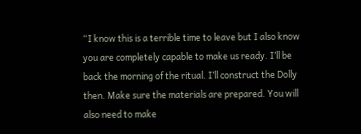“I know this is a terrible time to leave but I also know you are completely capable to make us ready. I’ll be back the morning of the ritual. I’ll construct the Dolly then. Make sure the materials are prepared. You will also need to make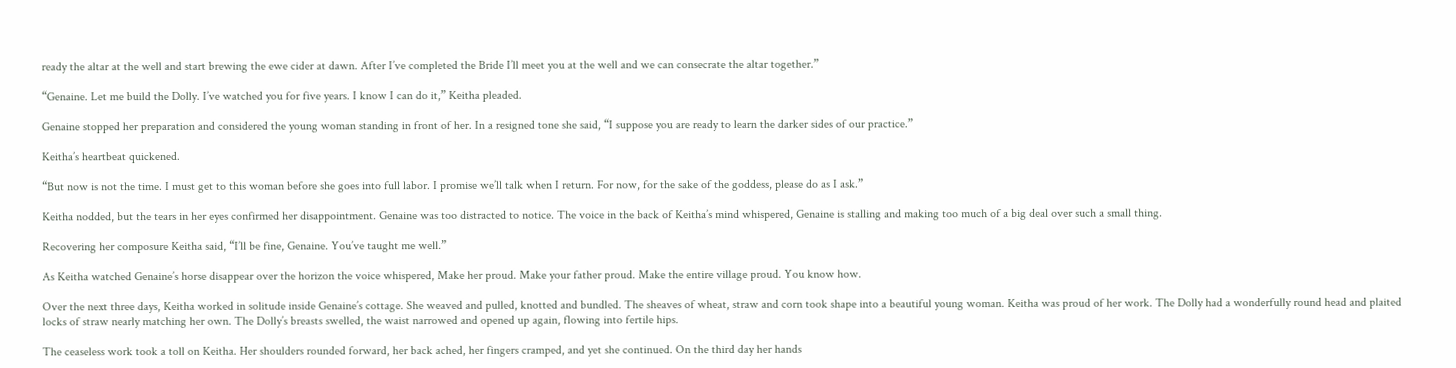ready the altar at the well and start brewing the ewe cider at dawn. After I’ve completed the Bride I’ll meet you at the well and we can consecrate the altar together.”

“Genaine. Let me build the Dolly. I’ve watched you for five years. I know I can do it,” Keitha pleaded.

Genaine stopped her preparation and considered the young woman standing in front of her. In a resigned tone she said, “I suppose you are ready to learn the darker sides of our practice.”

Keitha’s heartbeat quickened.

“But now is not the time. I must get to this woman before she goes into full labor. I promise we’ll talk when I return. For now, for the sake of the goddess, please do as I ask.”

Keitha nodded, but the tears in her eyes confirmed her disappointment. Genaine was too distracted to notice. The voice in the back of Keitha’s mind whispered, Genaine is stalling and making too much of a big deal over such a small thing.

Recovering her composure Keitha said, “I’ll be fine, Genaine. You’ve taught me well.”

As Keitha watched Genaine’s horse disappear over the horizon the voice whispered, Make her proud. Make your father proud. Make the entire village proud. You know how.

Over the next three days, Keitha worked in solitude inside Genaine’s cottage. She weaved and pulled, knotted and bundled. The sheaves of wheat, straw and corn took shape into a beautiful young woman. Keitha was proud of her work. The Dolly had a wonderfully round head and plaited locks of straw nearly matching her own. The Dolly’s breasts swelled, the waist narrowed and opened up again, flowing into fertile hips.

The ceaseless work took a toll on Keitha. Her shoulders rounded forward, her back ached, her fingers cramped, and yet she continued. On the third day her hands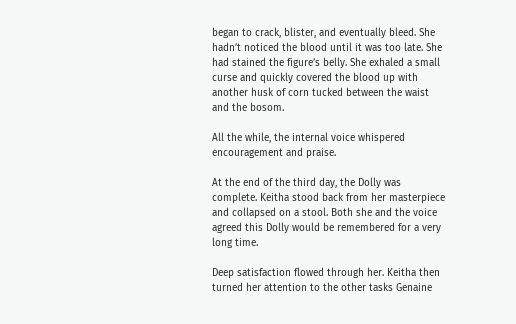began to crack, blister, and eventually bleed. She hadn’t noticed the blood until it was too late. She had stained the figure’s belly. She exhaled a small curse and quickly covered the blood up with another husk of corn tucked between the waist and the bosom.

All the while, the internal voice whispered encouragement and praise.

At the end of the third day, the Dolly was complete. Keitha stood back from her masterpiece and collapsed on a stool. Both she and the voice agreed this Dolly would be remembered for a very long time.

Deep satisfaction flowed through her. Keitha then turned her attention to the other tasks Genaine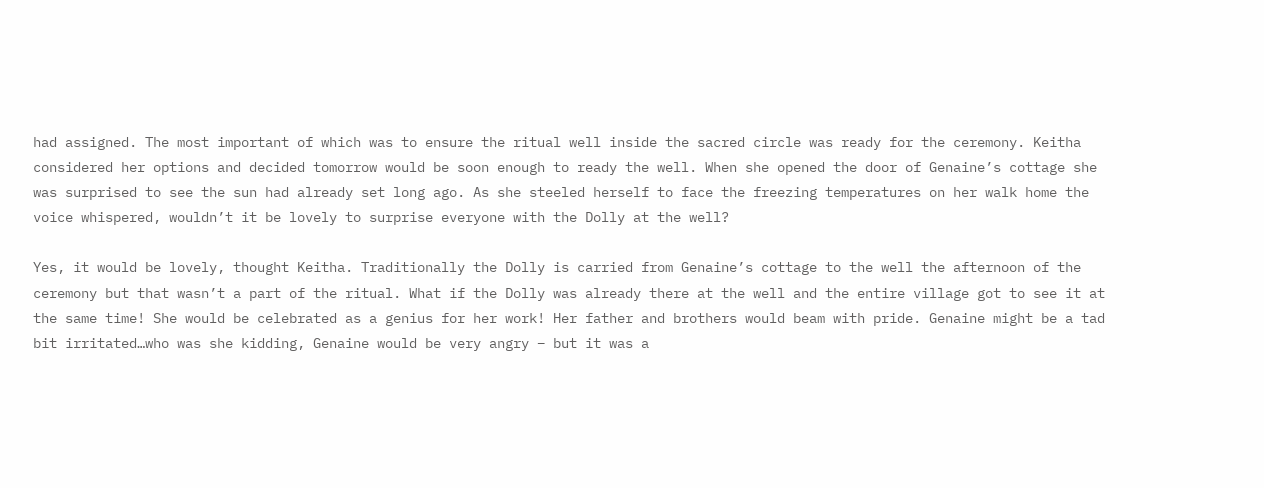had assigned. The most important of which was to ensure the ritual well inside the sacred circle was ready for the ceremony. Keitha considered her options and decided tomorrow would be soon enough to ready the well. When she opened the door of Genaine’s cottage she was surprised to see the sun had already set long ago. As she steeled herself to face the freezing temperatures on her walk home the voice whispered, wouldn’t it be lovely to surprise everyone with the Dolly at the well?

Yes, it would be lovely, thought Keitha. Traditionally the Dolly is carried from Genaine’s cottage to the well the afternoon of the ceremony but that wasn’t a part of the ritual. What if the Dolly was already there at the well and the entire village got to see it at the same time! She would be celebrated as a genius for her work! Her father and brothers would beam with pride. Genaine might be a tad bit irritated…who was she kidding, Genaine would be very angry – but it was a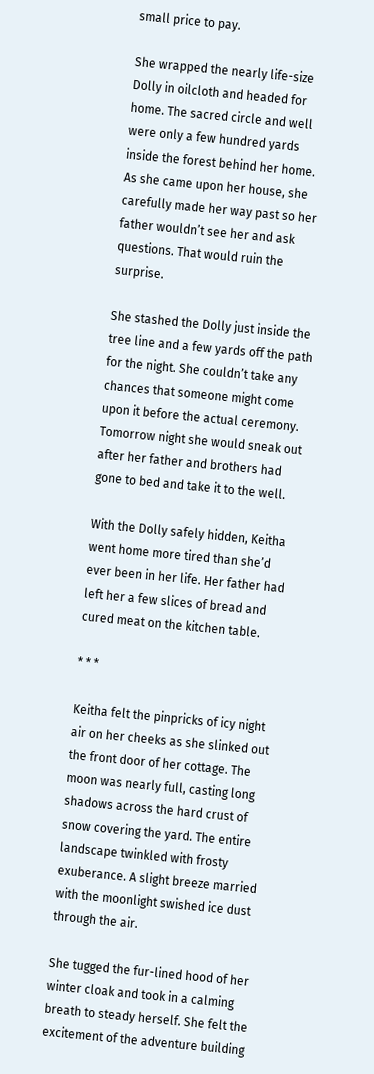small price to pay.

She wrapped the nearly life-size Dolly in oilcloth and headed for home. The sacred circle and well were only a few hundred yards inside the forest behind her home. As she came upon her house, she carefully made her way past so her father wouldn’t see her and ask questions. That would ruin the surprise.

She stashed the Dolly just inside the tree line and a few yards off the path for the night. She couldn’t take any chances that someone might come upon it before the actual ceremony. Tomorrow night she would sneak out after her father and brothers had gone to bed and take it to the well.

With the Dolly safely hidden, Keitha went home more tired than she’d ever been in her life. Her father had left her a few slices of bread and cured meat on the kitchen table.

* * *

Keitha felt the pinpricks of icy night air on her cheeks as she slinked out the front door of her cottage. The moon was nearly full, casting long shadows across the hard crust of snow covering the yard. The entire landscape twinkled with frosty exuberance. A slight breeze married with the moonlight swished ice dust through the air.

She tugged the fur-lined hood of her winter cloak and took in a calming breath to steady herself. She felt the excitement of the adventure building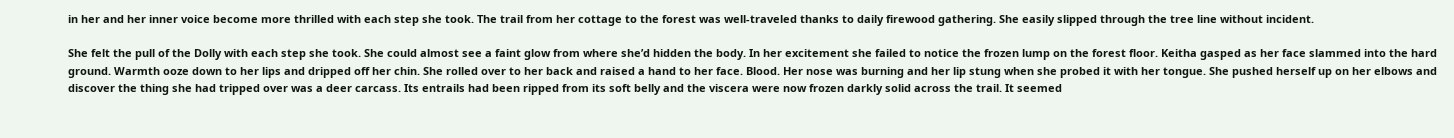in her and her inner voice become more thrilled with each step she took. The trail from her cottage to the forest was well-traveled thanks to daily firewood gathering. She easily slipped through the tree line without incident.

She felt the pull of the Dolly with each step she took. She could almost see a faint glow from where she’d hidden the body. In her excitement she failed to notice the frozen lump on the forest floor. Keitha gasped as her face slammed into the hard ground. Warmth ooze down to her lips and dripped off her chin. She rolled over to her back and raised a hand to her face. Blood. Her nose was burning and her lip stung when she probed it with her tongue. She pushed herself up on her elbows and discover the thing she had tripped over was a deer carcass. Its entrails had been ripped from its soft belly and the viscera were now frozen darkly solid across the trail. It seemed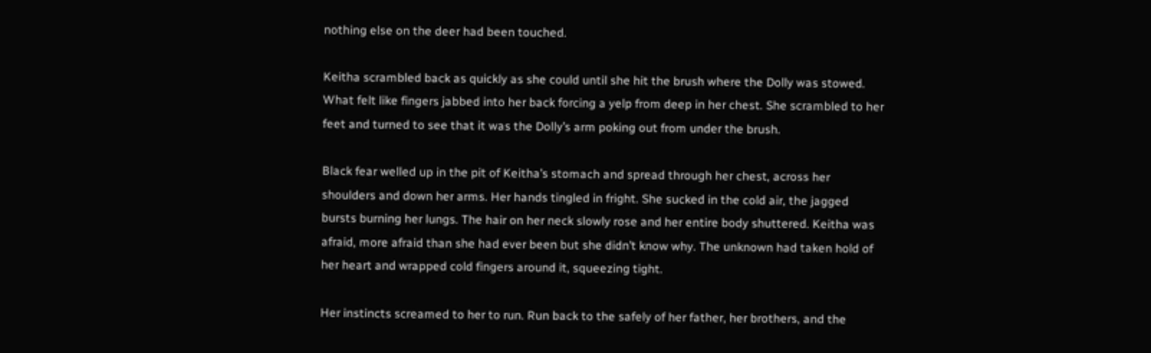nothing else on the deer had been touched.

Keitha scrambled back as quickly as she could until she hit the brush where the Dolly was stowed. What felt like fingers jabbed into her back forcing a yelp from deep in her chest. She scrambled to her feet and turned to see that it was the Dolly’s arm poking out from under the brush.

Black fear welled up in the pit of Keitha’s stomach and spread through her chest, across her shoulders and down her arms. Her hands tingled in fright. She sucked in the cold air, the jagged bursts burning her lungs. The hair on her neck slowly rose and her entire body shuttered. Keitha was afraid, more afraid than she had ever been but she didn’t know why. The unknown had taken hold of her heart and wrapped cold fingers around it, squeezing tight.

Her instincts screamed to her to run. Run back to the safely of her father, her brothers, and the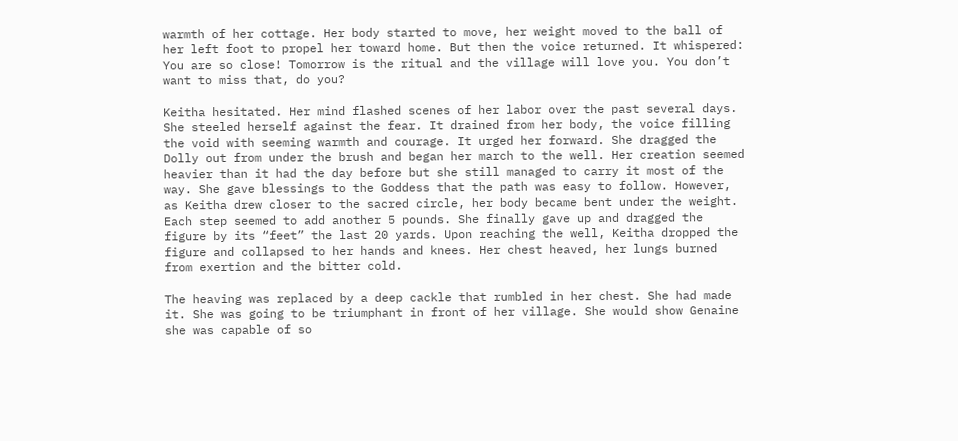warmth of her cottage. Her body started to move, her weight moved to the ball of her left foot to propel her toward home. But then the voice returned. It whispered: You are so close! Tomorrow is the ritual and the village will love you. You don’t want to miss that, do you?

Keitha hesitated. Her mind flashed scenes of her labor over the past several days. She steeled herself against the fear. It drained from her body, the voice filling the void with seeming warmth and courage. It urged her forward. She dragged the Dolly out from under the brush and began her march to the well. Her creation seemed heavier than it had the day before but she still managed to carry it most of the way. She gave blessings to the Goddess that the path was easy to follow. However, as Keitha drew closer to the sacred circle, her body became bent under the weight. Each step seemed to add another 5 pounds. She finally gave up and dragged the figure by its “feet” the last 20 yards. Upon reaching the well, Keitha dropped the figure and collapsed to her hands and knees. Her chest heaved, her lungs burned from exertion and the bitter cold.

The heaving was replaced by a deep cackle that rumbled in her chest. She had made it. She was going to be triumphant in front of her village. She would show Genaine she was capable of so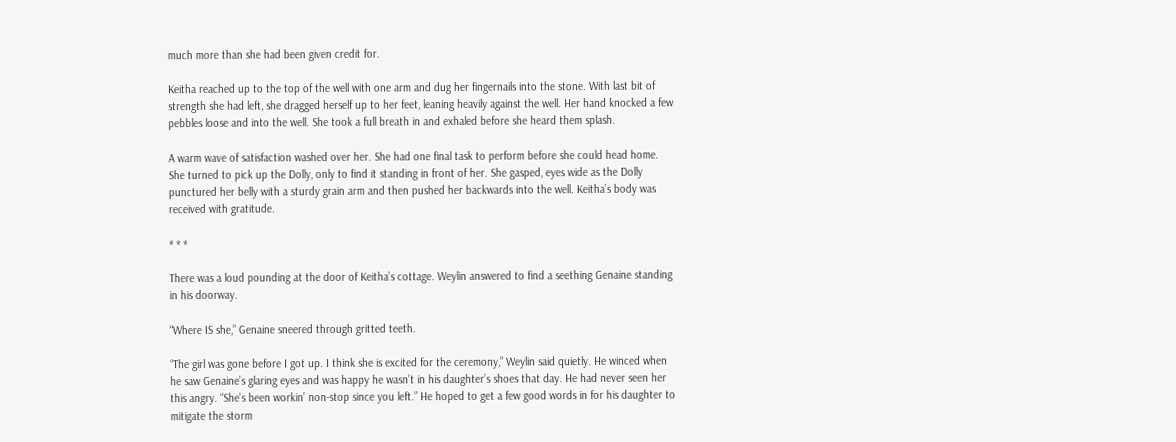much more than she had been given credit for.

Keitha reached up to the top of the well with one arm and dug her fingernails into the stone. With last bit of strength she had left, she dragged herself up to her feet, leaning heavily against the well. Her hand knocked a few pebbles loose and into the well. She took a full breath in and exhaled before she heard them splash.

A warm wave of satisfaction washed over her. She had one final task to perform before she could head home. She turned to pick up the Dolly, only to find it standing in front of her. She gasped, eyes wide as the Dolly punctured her belly with a sturdy grain arm and then pushed her backwards into the well. Keitha’s body was received with gratitude.

* * *

There was a loud pounding at the door of Keitha’s cottage. Weylin answered to find a seething Genaine standing in his doorway.

“Where IS she,” Genaine sneered through gritted teeth.

“The girl was gone before I got up. I think she is excited for the ceremony,” Weylin said quietly. He winced when he saw Genaine’s glaring eyes and was happy he wasn’t in his daughter’s shoes that day. He had never seen her this angry. “She’s been workin’ non-stop since you left.” He hoped to get a few good words in for his daughter to mitigate the storm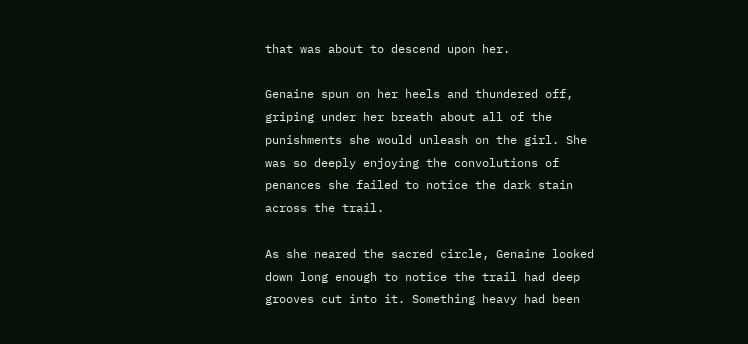that was about to descend upon her.

Genaine spun on her heels and thundered off, griping under her breath about all of the punishments she would unleash on the girl. She was so deeply enjoying the convolutions of penances she failed to notice the dark stain across the trail.

As she neared the sacred circle, Genaine looked down long enough to notice the trail had deep grooves cut into it. Something heavy had been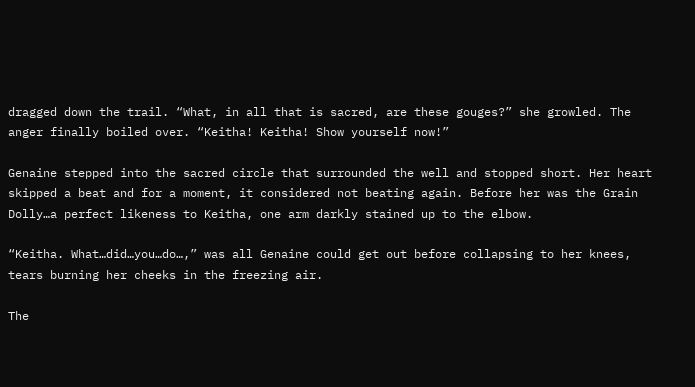dragged down the trail. “What, in all that is sacred, are these gouges?” she growled. The anger finally boiled over. “Keitha! Keitha! Show yourself now!”

Genaine stepped into the sacred circle that surrounded the well and stopped short. Her heart skipped a beat and for a moment, it considered not beating again. Before her was the Grain Dolly…a perfect likeness to Keitha, one arm darkly stained up to the elbow.

“Keitha. What…did…you…do…,” was all Genaine could get out before collapsing to her knees, tears burning her cheeks in the freezing air.

The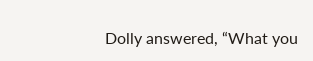Dolly answered, “What you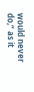would never do,” as it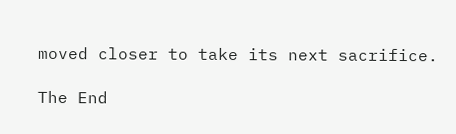moved closer to take its next sacrifice.

The End